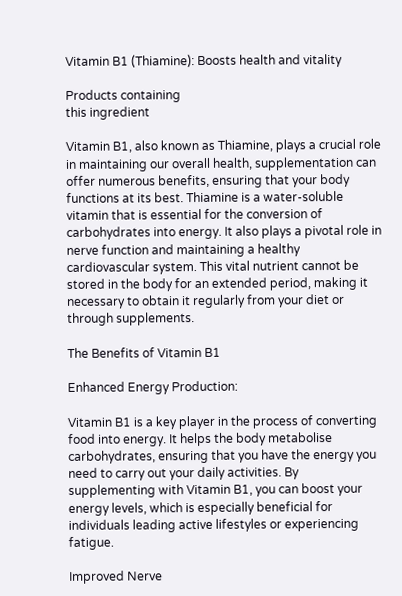Vitamin B1 (Thiamine): Boosts health and vitality

Products containing
this ingredient

Vitamin B1, also known as Thiamine, plays a crucial role in maintaining our overall health, supplementation can offer numerous benefits, ensuring that your body functions at its best. Thiamine is a water-soluble vitamin that is essential for the conversion of carbohydrates into energy. It also plays a pivotal role in nerve function and maintaining a healthy cardiovascular system. This vital nutrient cannot be stored in the body for an extended period, making it necessary to obtain it regularly from your diet or through supplements.

The Benefits of Vitamin B1

Enhanced Energy Production:

Vitamin B1 is a key player in the process of converting food into energy. It helps the body metabolise carbohydrates, ensuring that you have the energy you need to carry out your daily activities. By supplementing with Vitamin B1, you can boost your energy levels, which is especially beneficial for individuals leading active lifestyles or experiencing fatigue.

Improved Nerve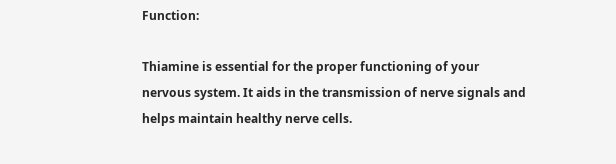Function:

Thiamine is essential for the proper functioning of your nervous system. It aids in the transmission of nerve signals and helps maintain healthy nerve cells.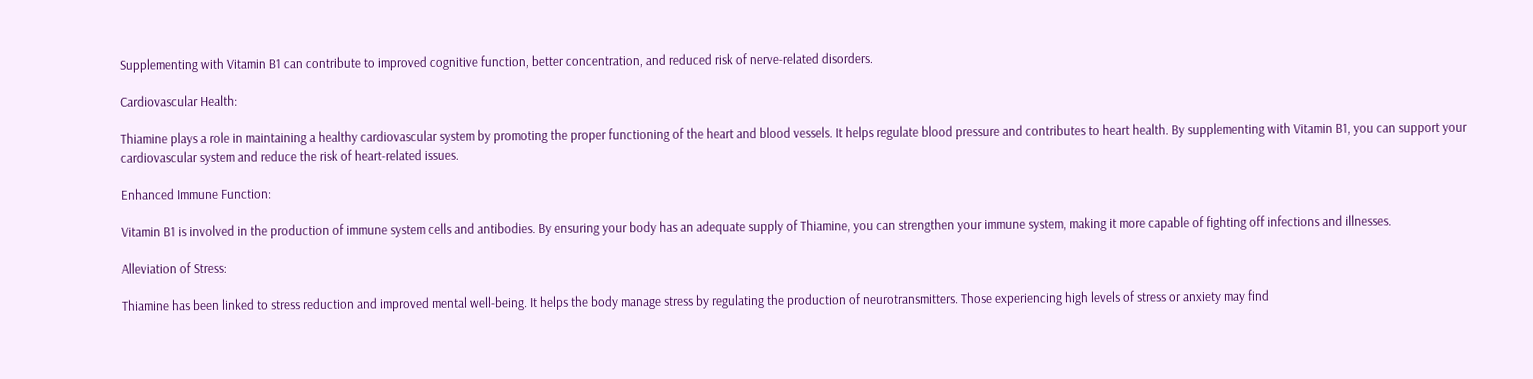Supplementing with Vitamin B1 can contribute to improved cognitive function, better concentration, and reduced risk of nerve-related disorders.

Cardiovascular Health:

Thiamine plays a role in maintaining a healthy cardiovascular system by promoting the proper functioning of the heart and blood vessels. It helps regulate blood pressure and contributes to heart health. By supplementing with Vitamin B1, you can support your cardiovascular system and reduce the risk of heart-related issues.

Enhanced Immune Function:

Vitamin B1 is involved in the production of immune system cells and antibodies. By ensuring your body has an adequate supply of Thiamine, you can strengthen your immune system, making it more capable of fighting off infections and illnesses.

Alleviation of Stress:

Thiamine has been linked to stress reduction and improved mental well-being. It helps the body manage stress by regulating the production of neurotransmitters. Those experiencing high levels of stress or anxiety may find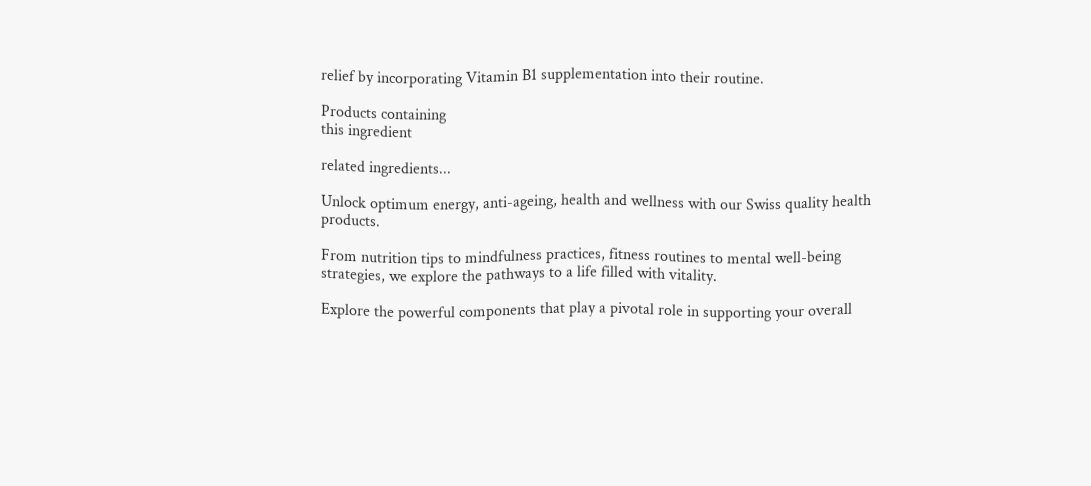relief by incorporating Vitamin B1 supplementation into their routine.

Products containing
this ingredient

related ingredients...

Unlock optimum energy, anti-ageing, health and wellness with our Swiss quality health products.

From nutrition tips to mindfulness practices, fitness routines to mental well-being strategies, we explore the pathways to a life filled with vitality.

Explore the powerful components that play a pivotal role in supporting your overall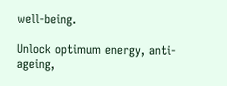well-being.

Unlock optimum energy, anti-ageing,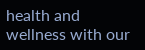health and wellness with our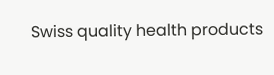Swiss quality health products